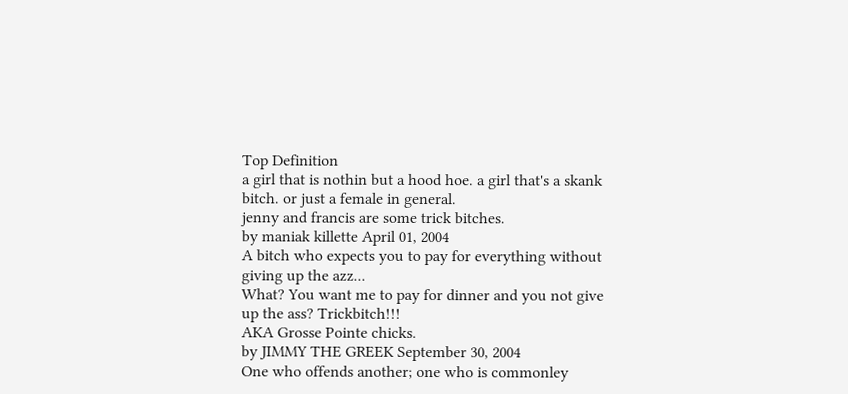Top Definition
a girl that is nothin but a hood hoe. a girl that's a skank bitch. or just a female in general.
jenny and francis are some trick bitches.
by maniak killette April 01, 2004
A bitch who expects you to pay for everything without giving up the azz...
What? You want me to pay for dinner and you not give up the ass? Trickbitch!!!
AKA Grosse Pointe chicks.
by JIMMY THE GREEK September 30, 2004
One who offends another; one who is commonley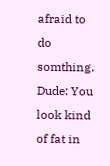afraid to do somthing.
Dude: You look kind of fat in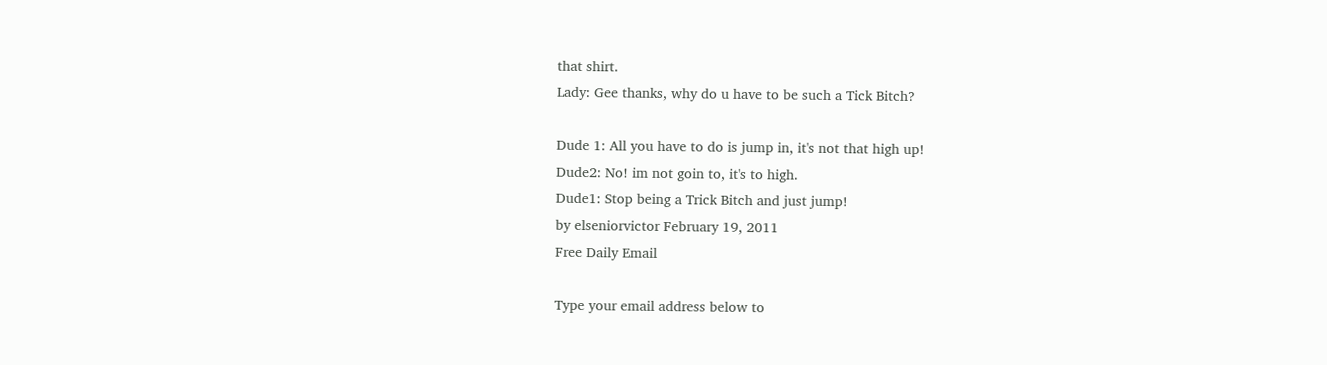that shirt.
Lady: Gee thanks, why do u have to be such a Tick Bitch?

Dude 1: All you have to do is jump in, it's not that high up!
Dude2: No! im not goin to, it's to high.
Dude1: Stop being a Trick Bitch and just jump!
by elseniorvictor February 19, 2011
Free Daily Email

Type your email address below to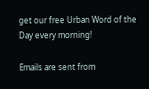get our free Urban Word of the Day every morning!

Emails are sent from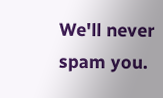We'll never spam you.